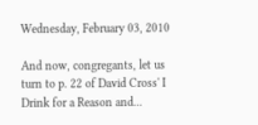Wednesday, February 03, 2010

And now, congregants, let us turn to p. 22 of David Cross' I Drink for a Reason and...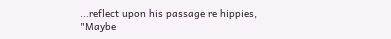...reflect upon his passage re hippies, "Maybe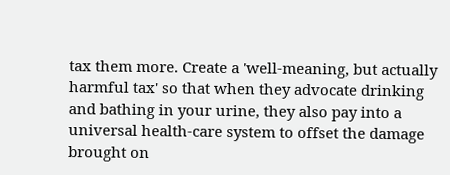tax them more. Create a 'well-meaning, but actually harmful tax' so that when they advocate drinking and bathing in your urine, they also pay into a universal health-care system to offset the damage brought on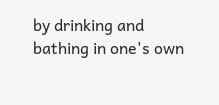by drinking and bathing in one's own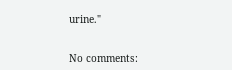urine."


No comments: